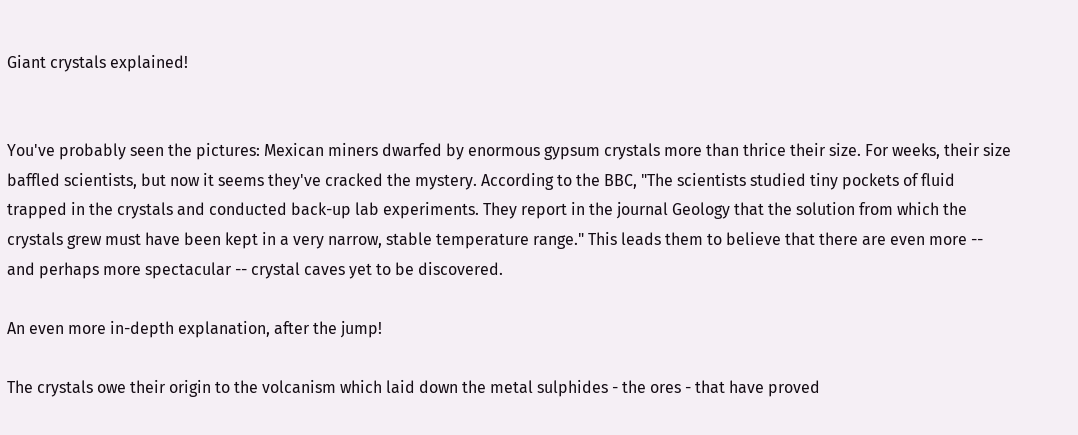Giant crystals explained!


You've probably seen the pictures: Mexican miners dwarfed by enormous gypsum crystals more than thrice their size. For weeks, their size baffled scientists, but now it seems they've cracked the mystery. According to the BBC, "The scientists studied tiny pockets of fluid trapped in the crystals and conducted back-up lab experiments. They report in the journal Geology that the solution from which the crystals grew must have been kept in a very narrow, stable temperature range." This leads them to believe that there are even more -- and perhaps more spectacular -- crystal caves yet to be discovered.

An even more in-depth explanation, after the jump!

The crystals owe their origin to the volcanism which laid down the metal sulphides - the ores - that have proved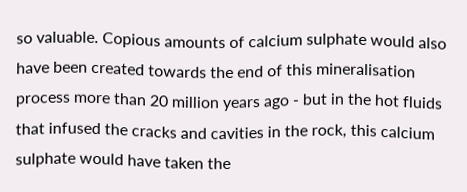so valuable. Copious amounts of calcium sulphate would also have been created towards the end of this mineralisation process more than 20 million years ago - but in the hot fluids that infused the cracks and cavities in the rock, this calcium sulphate would have taken the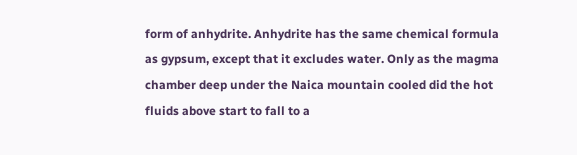form of anhydrite. Anhydrite has the same chemical formula as gypsum, except that it excludes water. Only as the magma chamber deep under the Naica mountain cooled did the hot fluids above start to fall to a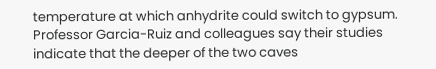temperature at which anhydrite could switch to gypsum. Professor Garcia-Ruiz and colleagues say their studies indicate that the deeper of the two caves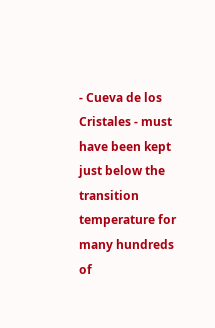- Cueva de los Cristales - must have been kept just below the transition temperature for many hundreds of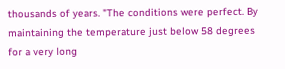thousands of years. "The conditions were perfect. By maintaining the temperature just below 58 degrees for a very long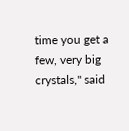time you get a few, very big crystals," said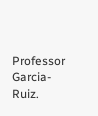Professor Garcia-Ruiz.